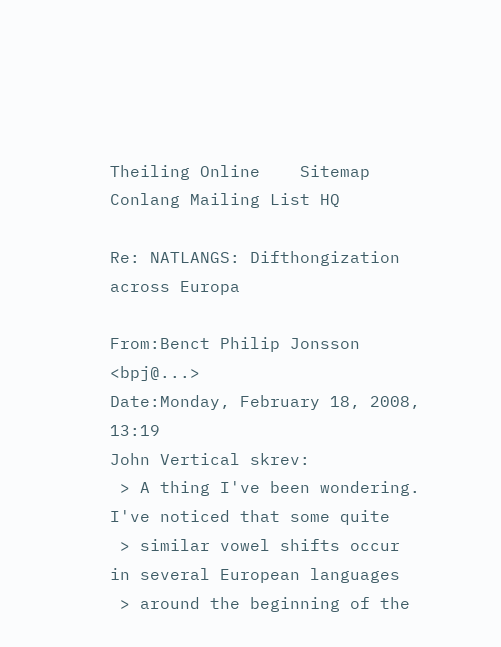Theiling Online    Sitemap    Conlang Mailing List HQ

Re: NATLANGS: Difthongization across Europa

From:Benct Philip Jonsson <bpj@...>
Date:Monday, February 18, 2008, 13:19
John Vertical skrev:
 > A thing I've been wondering. I've noticed that some quite
 > similar vowel shifts occur in several European languages
 > around the beginning of the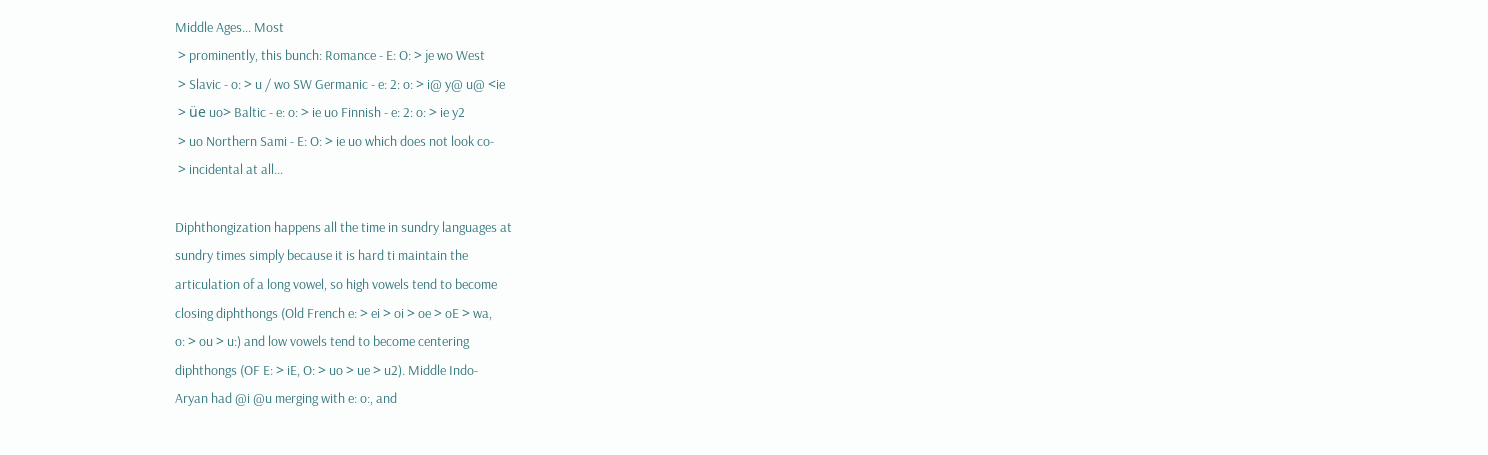Middle Ages... Most
 > prominently, this bunch: Romance - E: O: > je wo West
 > Slavic - o: > u / wo SW Germanic - e: 2: o: > i@ y@ u@ <ie
 > üe uo> Baltic - e: o: > ie uo Finnish - e: 2: o: > ie y2
 > uo Northern Sami - E: O: > ie uo which does not look co-
 > incidental at all...

Diphthongization happens all the time in sundry languages at
sundry times simply because it is hard ti maintain the
articulation of a long vowel, so high vowels tend to become
closing diphthongs (Old French e: > ei > oi > oe > oE > wa,
o: > ou > u:) and low vowels tend to become centering
diphthongs (OF E: > iE, O: > uo > ue > u2). Middle Indo-
Aryan had @i @u merging with e: o:, and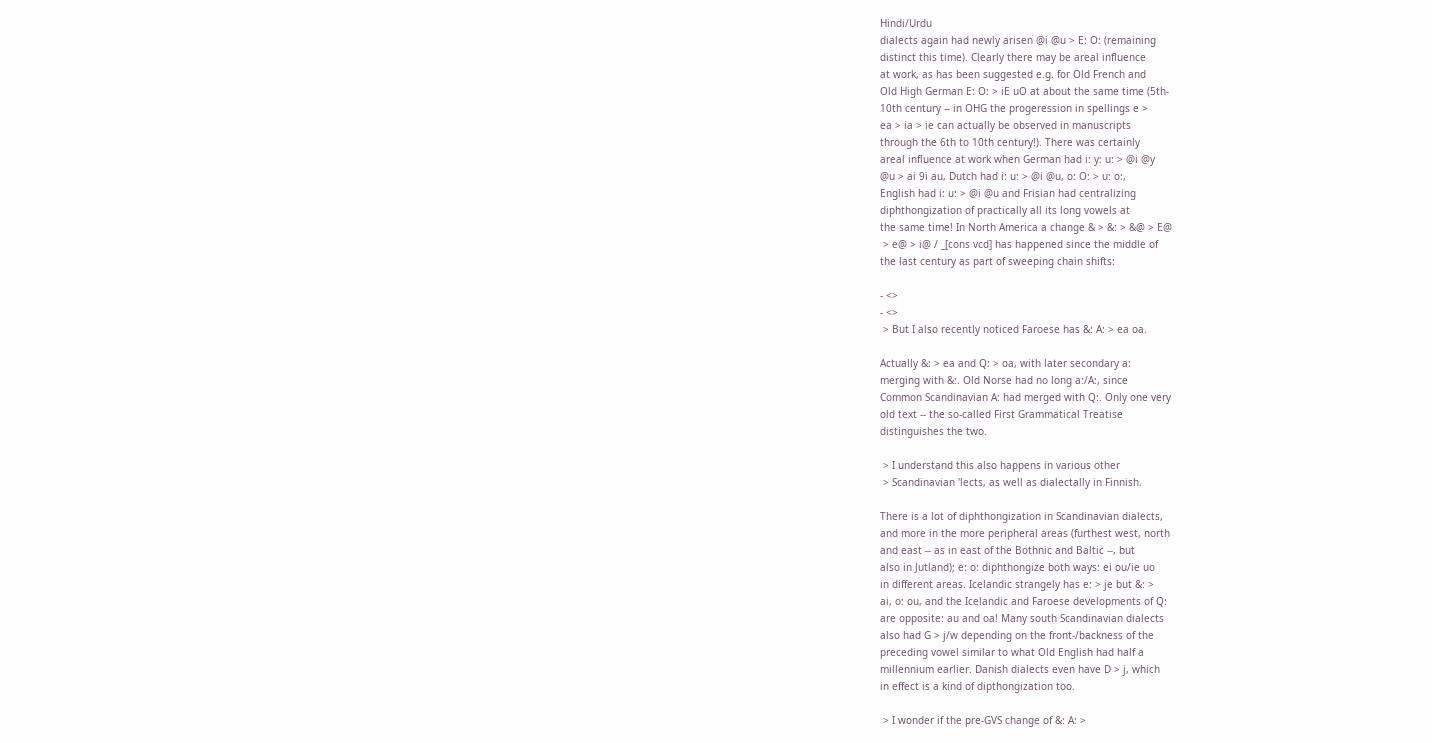Hindi/Urdu
dialects again had newly arisen @i @u > E: O: (remaining
distinct this time). Clearly there may be areal influence
at work, as has been suggested e.g. for Old French and
Old High German E: O: > iE uO at about the same time (5th-
10th century -- in OHG the progeression in spellings e >
ea > ia > ie can actually be observed in manuscripts
through the 6th to 10th century!). There was certainly
areal influence at work when German had i: y: u: > @i @y
@u > ai 9i au, Dutch had i: u: > @i @u, o: O: > u: o:,
English had i: u: > @i @u and Frisian had centralizing
diphthongization of practically all its long vowels at
the same time! In North America a change & > &: > &@ > E@
 > e@ > i@ / _[cons vcd] has happened since the middle of
the last century as part of sweeping chain shifts:

- <>
- <>
 > But I also recently noticed Faroese has &: A: > ea oa.

Actually &: > ea and Q: > oa, with later secondary a:
merging with &:. Old Norse had no long a:/A:, since
Common Scandinavian A: had merged with Q:. Only one very
old text -- the so-called First Grammatical Treatise
distinguishes the two.

 > I understand this also happens in various other
 > Scandinavian 'lects, as well as dialectally in Finnish.

There is a lot of diphthongization in Scandinavian dialects,
and more in the more peripheral areas (furthest west, north
and east -- as in east of the Bothnic and Baltic --, but
also in Jutland); e: o: diphthongize both ways: ei ou/ie uo
in different areas. Icelandic strangely has e: > je but &: >
ai, o: ou, and the Icelandic and Faroese developments of Q:
are opposite: au and oa! Many south Scandinavian dialects
also had G > j/w depending on the front-/backness of the
preceding vowel similar to what Old English had half a
millennium earlier. Danish dialects even have D > j, which
in effect is a kind of dipthongization too.

 > I wonder if the pre-GVS change of &: A: >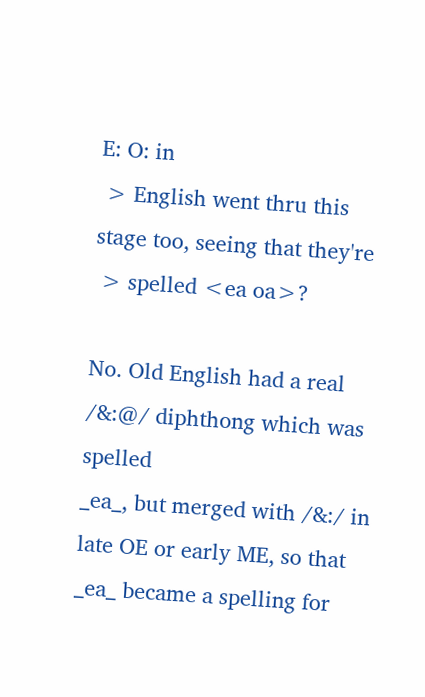E: O: in
 > English went thru this stage too, seeing that they're
 > spelled <ea oa>?

No. Old English had a real /&:@/ diphthong which was spelled
_ea_, but merged with /&:/ in late OE or early ME, so that
_ea_ became a spelling for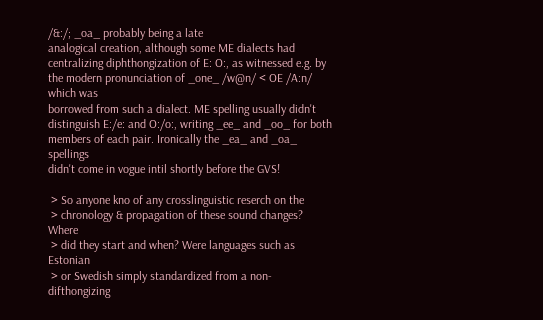/&:/; _oa_ probably being a late
analogical creation, although some ME dialects had
centralizing diphthongization of E: O:, as witnessed e.g. by
the modern pronunciation of _one_ /w@n/ < OE /A:n/ which was
borrowed from such a dialect. ME spelling usually didn't
distinguish E:/e: and O:/o:, writing _ee_ and _oo_ for both
members of each pair. Ironically the _ea_ and _oa_ spellings
didn't come in vogue intil shortly before the GVS!

 > So anyone kno of any crosslinguistic reserch on the
 > chronology & propagation of these sound changes? Where
 > did they start and when? Were languages such as Estonian
 > or Swedish simply standardized from a non-difthongizing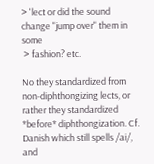> 'lect or did the sound change "jump over" them in some
 > fashion? etc.

No they standardized from non-diphthongizing lects, or
rather they standardized *before* diphthongization. Cf.
Danish which still spells /ai/, and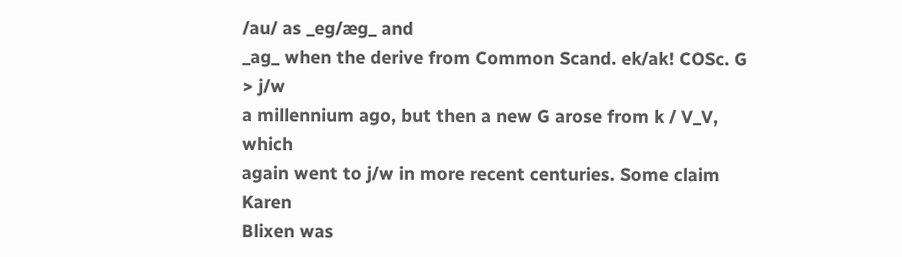/au/ as _eg/æg_ and
_ag_ when the derive from Common Scand. ek/ak! COSc. G > j/w
a millennium ago, but then a new G arose from k / V_V, which
again went to j/w in more recent centuries. Some claim Karen
Blixen was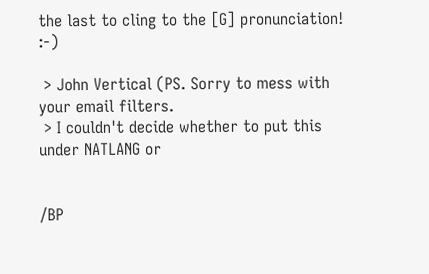the last to cling to the [G] pronunciation! :-)

 > John Vertical (PS. Sorry to mess with your email filters.
 > I couldn't decide whether to put this under NATLANG or


/BP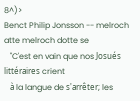8^)>
Benct Philip Jonsson -- melroch atte melroch dotte se
   "C'est en vain que nos Josués littéraires crient
   à la langue de s'arrêter; les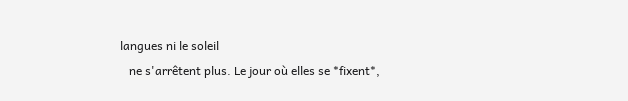langues ni le soleil
   ne s'arrêtent plus. Le jour où elles se *fixent*,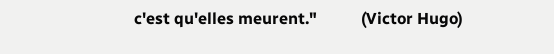c'est qu'elles meurent."           (Victor Hugo)